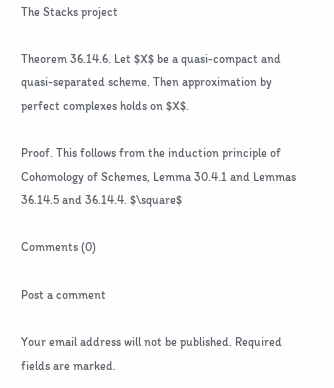The Stacks project

Theorem 36.14.6. Let $X$ be a quasi-compact and quasi-separated scheme. Then approximation by perfect complexes holds on $X$.

Proof. This follows from the induction principle of Cohomology of Schemes, Lemma 30.4.1 and Lemmas 36.14.5 and 36.14.4. $\square$

Comments (0)

Post a comment

Your email address will not be published. Required fields are marked.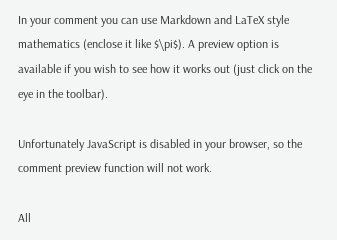In your comment you can use Markdown and LaTeX style mathematics (enclose it like $\pi$). A preview option is available if you wish to see how it works out (just click on the eye in the toolbar).

Unfortunately JavaScript is disabled in your browser, so the comment preview function will not work.

All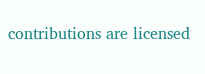contributions are licensed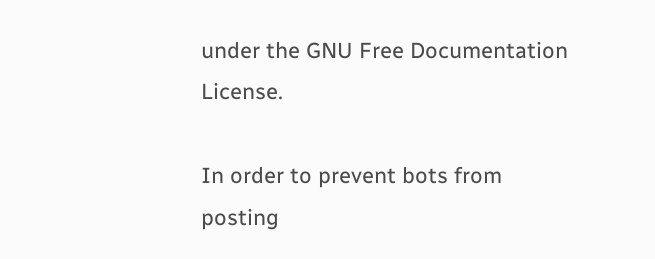under the GNU Free Documentation License.

In order to prevent bots from posting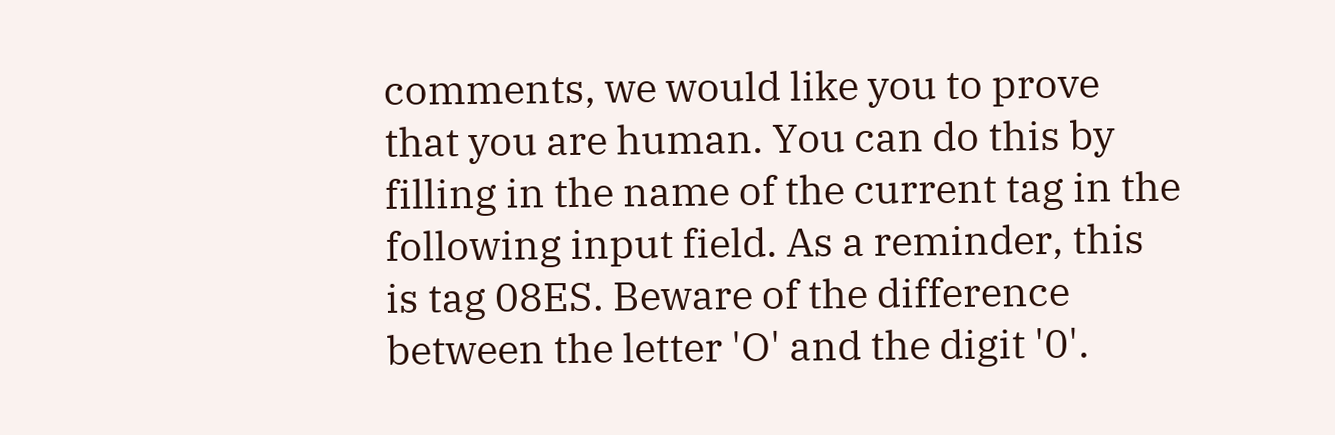comments, we would like you to prove that you are human. You can do this by filling in the name of the current tag in the following input field. As a reminder, this is tag 08ES. Beware of the difference between the letter 'O' and the digit '0'.